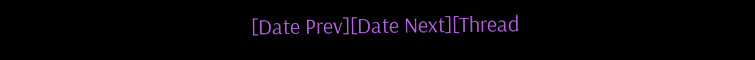[Date Prev][Date Next][Thread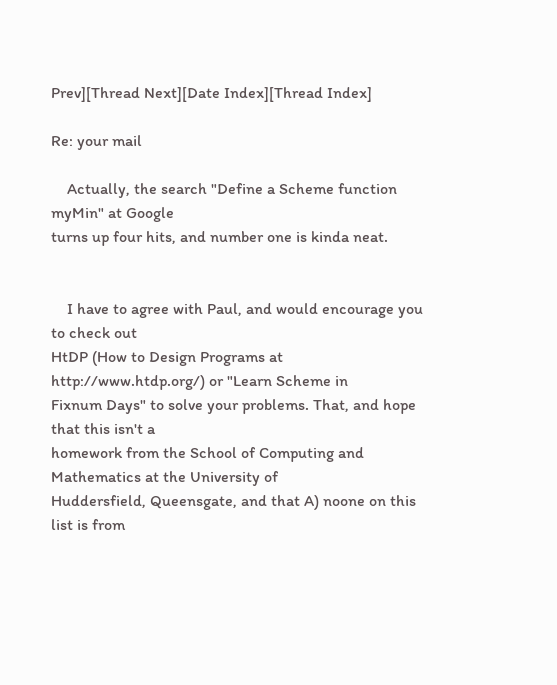Prev][Thread Next][Date Index][Thread Index]

Re: your mail

    Actually, the search "Define a Scheme function myMin" at Google
turns up four hits, and number one is kinda neat.


    I have to agree with Paul, and would encourage you to check out
HtDP (How to Design Programs at http://www.htdp.org/) or "Learn Scheme in
Fixnum Days" to solve your problems. That, and hope that this isn't a
homework from the School of Computing and Mathematics at the University of
Huddersfield, Queensgate, and that A) noone on this list is from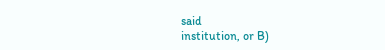said
institution, or B)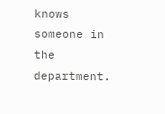knows someone in the department.